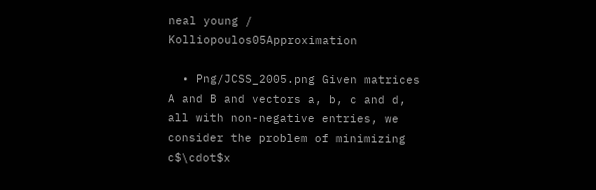neal young / Kolliopoulos05Approximation

  • Png/JCSS_2005.png Given matrices A and B and vectors a, b, c and d, all with non-negative entries, we consider the problem of minimizing c$\cdot$x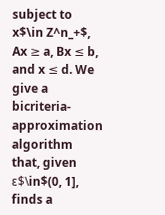subject to x$\in Z^n_+$, Ax ≥ a, Bx ≤ b, and x ≤ d. We give a bicriteria-approximation algorithm that, given ε$\in$(0, 1], finds a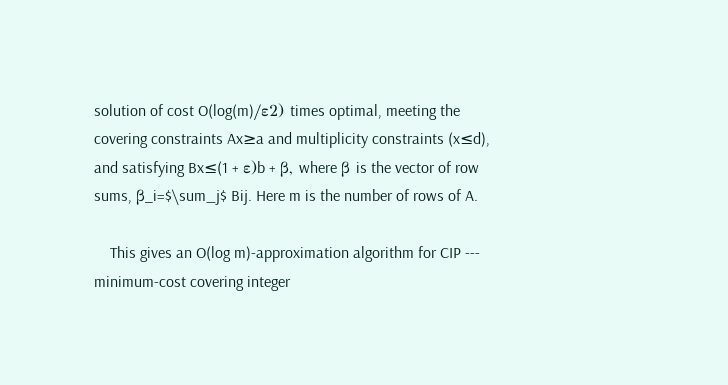solution of cost O(log(m)/ε2) times optimal, meeting the covering constraints Ax≥a and multiplicity constraints (x≤d), and satisfying Bx≤(1 + ε)b + β, where β is the vector of row sums, β_i=$\sum_j$ Bij. Here m is the number of rows of A.

    This gives an O(log m)-approximation algorithm for CIP --- minimum-cost covering integer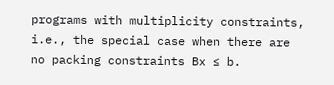programs with multiplicity constraints, i.e., the special case when there are no packing constraints Bx ≤ b.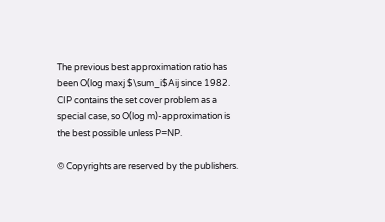The previous best approximation ratio has been O(log maxj $\sum_i$Aij since 1982. CIP contains the set cover problem as a special case, so O(log m)-approximation is the best possible unless P=NP.

© Copyrights are reserved by the publishers.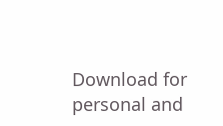Download for personal and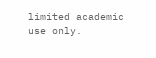limited academic use only.